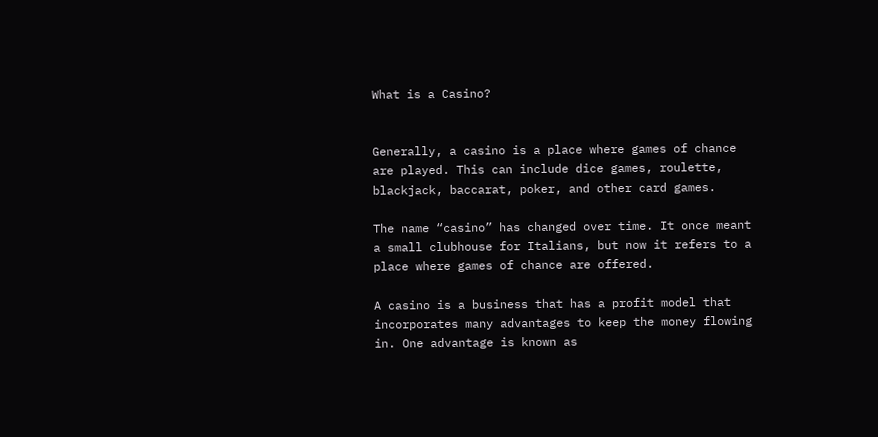What is a Casino?


Generally, a casino is a place where games of chance are played. This can include dice games, roulette, blackjack, baccarat, poker, and other card games.

The name “casino” has changed over time. It once meant a small clubhouse for Italians, but now it refers to a place where games of chance are offered.

A casino is a business that has a profit model that incorporates many advantages to keep the money flowing in. One advantage is known as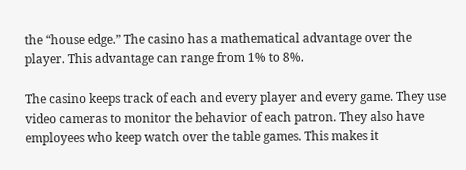the “house edge.” The casino has a mathematical advantage over the player. This advantage can range from 1% to 8%.

The casino keeps track of each and every player and every game. They use video cameras to monitor the behavior of each patron. They also have employees who keep watch over the table games. This makes it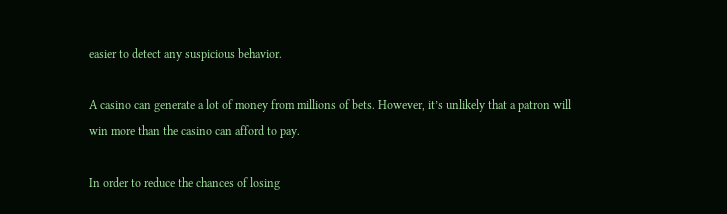easier to detect any suspicious behavior.

A casino can generate a lot of money from millions of bets. However, it’s unlikely that a patron will win more than the casino can afford to pay.

In order to reduce the chances of losing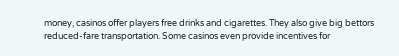money, casinos offer players free drinks and cigarettes. They also give big bettors reduced-fare transportation. Some casinos even provide incentives for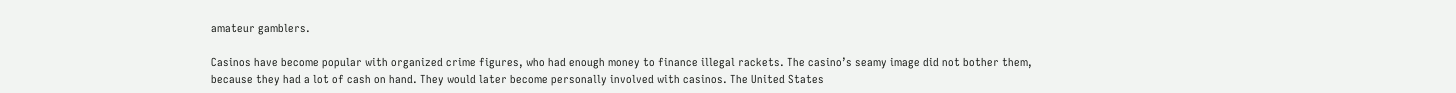amateur gamblers.

Casinos have become popular with organized crime figures, who had enough money to finance illegal rackets. The casino’s seamy image did not bother them, because they had a lot of cash on hand. They would later become personally involved with casinos. The United States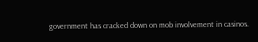government has cracked down on mob involvement in casinos.